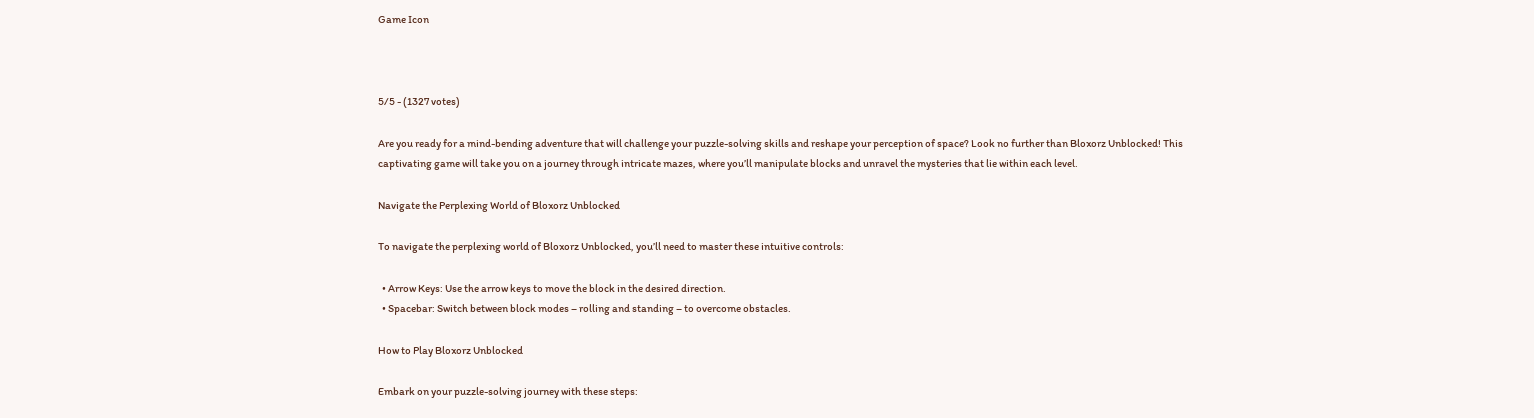Game Icon



5/5 - (1327 votes)

Are you ready for a mind-bending adventure that will challenge your puzzle-solving skills and reshape your perception of space? Look no further than Bloxorz Unblocked! This captivating game will take you on a journey through intricate mazes, where you’ll manipulate blocks and unravel the mysteries that lie within each level.

Navigate the Perplexing World of Bloxorz Unblocked

To navigate the perplexing world of Bloxorz Unblocked, you’ll need to master these intuitive controls:

  • Arrow Keys: Use the arrow keys to move the block in the desired direction.
  • Spacebar: Switch between block modes – rolling and standing – to overcome obstacles.

How to Play Bloxorz Unblocked

Embark on your puzzle-solving journey with these steps: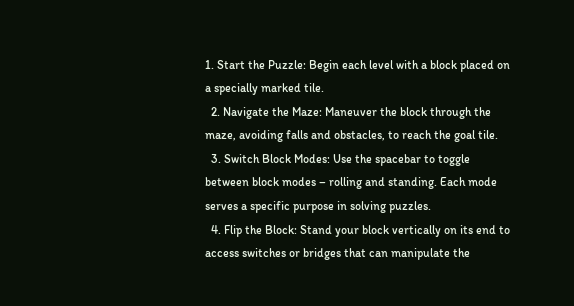1. Start the Puzzle: Begin each level with a block placed on a specially marked tile.
  2. Navigate the Maze: Maneuver the block through the maze, avoiding falls and obstacles, to reach the goal tile.
  3. Switch Block Modes: Use the spacebar to toggle between block modes – rolling and standing. Each mode serves a specific purpose in solving puzzles.
  4. Flip the Block: Stand your block vertically on its end to access switches or bridges that can manipulate the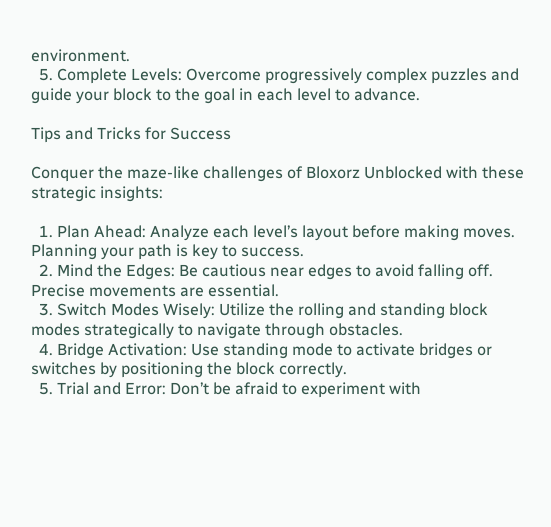environment.
  5. Complete Levels: Overcome progressively complex puzzles and guide your block to the goal in each level to advance.

Tips and Tricks for Success

Conquer the maze-like challenges of Bloxorz Unblocked with these strategic insights:

  1. Plan Ahead: Analyze each level’s layout before making moves. Planning your path is key to success.
  2. Mind the Edges: Be cautious near edges to avoid falling off. Precise movements are essential.
  3. Switch Modes Wisely: Utilize the rolling and standing block modes strategically to navigate through obstacles.
  4. Bridge Activation: Use standing mode to activate bridges or switches by positioning the block correctly.
  5. Trial and Error: Don’t be afraid to experiment with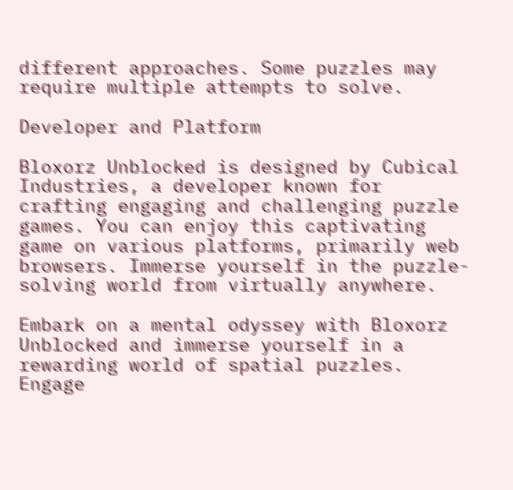different approaches. Some puzzles may require multiple attempts to solve.

Developer and Platform

Bloxorz Unblocked is designed by Cubical Industries, a developer known for crafting engaging and challenging puzzle games. You can enjoy this captivating game on various platforms, primarily web browsers. Immerse yourself in the puzzle-solving world from virtually anywhere.

Embark on a mental odyssey with Bloxorz Unblocked and immerse yourself in a rewarding world of spatial puzzles. Engage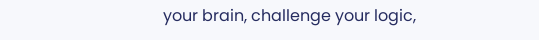your brain, challenge your logic,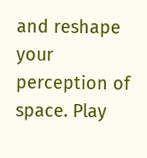and reshape your perception of space. Play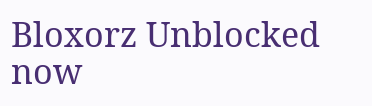Bloxorz Unblocked now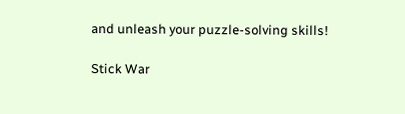and unleash your puzzle-solving skills!

Stick War